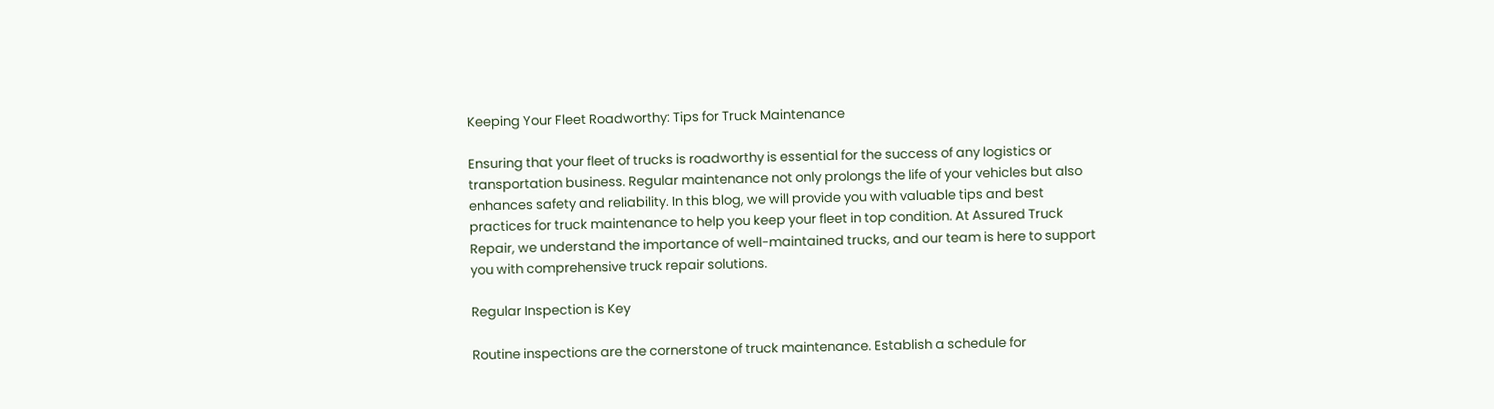Keeping Your Fleet Roadworthy: Tips for Truck Maintenance

Ensuring that your fleet of trucks is roadworthy is essential for the success of any logistics or transportation business. Regular maintenance not only prolongs the life of your vehicles but also enhances safety and reliability. In this blog, we will provide you with valuable tips and best practices for truck maintenance to help you keep your fleet in top condition. At Assured Truck Repair, we understand the importance of well-maintained trucks, and our team is here to support you with comprehensive truck repair solutions.

Regular Inspection is Key

Routine inspections are the cornerstone of truck maintenance. Establish a schedule for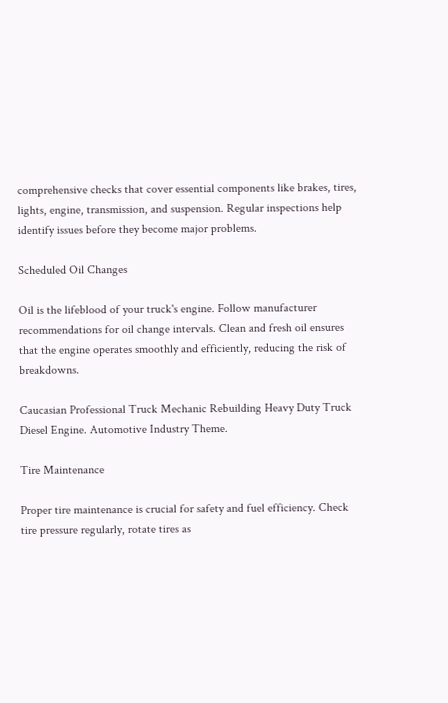comprehensive checks that cover essential components like brakes, tires, lights, engine, transmission, and suspension. Regular inspections help identify issues before they become major problems.

Scheduled Oil Changes

Oil is the lifeblood of your truck's engine. Follow manufacturer recommendations for oil change intervals. Clean and fresh oil ensures that the engine operates smoothly and efficiently, reducing the risk of breakdowns.

Caucasian Professional Truck Mechanic Rebuilding Heavy Duty Truck Diesel Engine. Automotive Industry Theme.

Tire Maintenance

Proper tire maintenance is crucial for safety and fuel efficiency. Check tire pressure regularly, rotate tires as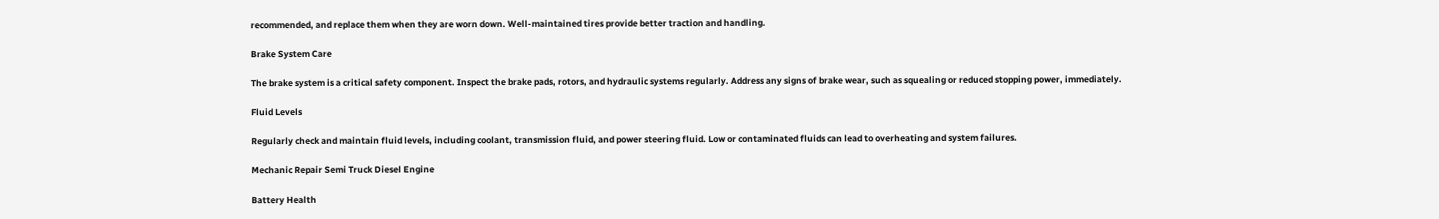recommended, and replace them when they are worn down. Well-maintained tires provide better traction and handling.

Brake System Care

The brake system is a critical safety component. Inspect the brake pads, rotors, and hydraulic systems regularly. Address any signs of brake wear, such as squealing or reduced stopping power, immediately.

Fluid Levels

Regularly check and maintain fluid levels, including coolant, transmission fluid, and power steering fluid. Low or contaminated fluids can lead to overheating and system failures.

Mechanic Repair Semi Truck Diesel Engine

Battery Health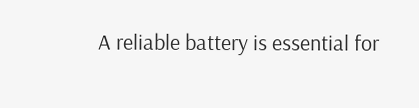A reliable battery is essential for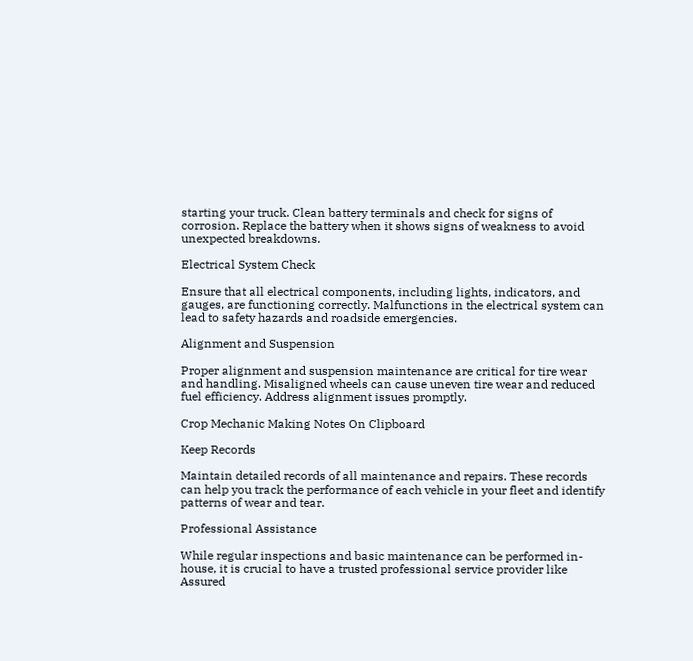starting your truck. Clean battery terminals and check for signs of corrosion. Replace the battery when it shows signs of weakness to avoid unexpected breakdowns.

Electrical System Check

Ensure that all electrical components, including lights, indicators, and gauges, are functioning correctly. Malfunctions in the electrical system can lead to safety hazards and roadside emergencies.

Alignment and Suspension

Proper alignment and suspension maintenance are critical for tire wear and handling. Misaligned wheels can cause uneven tire wear and reduced fuel efficiency. Address alignment issues promptly.

Crop Mechanic Making Notes On Clipboard

Keep Records

Maintain detailed records of all maintenance and repairs. These records can help you track the performance of each vehicle in your fleet and identify patterns of wear and tear.

Professional Assistance

While regular inspections and basic maintenance can be performed in-house, it is crucial to have a trusted professional service provider like Assured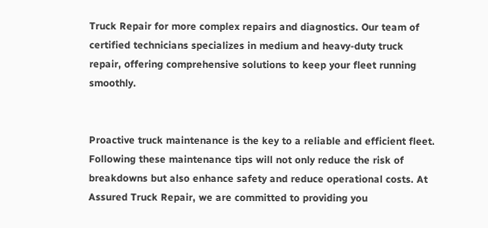Truck Repair for more complex repairs and diagnostics. Our team of certified technicians specializes in medium and heavy-duty truck repair, offering comprehensive solutions to keep your fleet running smoothly.


Proactive truck maintenance is the key to a reliable and efficient fleet. Following these maintenance tips will not only reduce the risk of breakdowns but also enhance safety and reduce operational costs. At Assured Truck Repair, we are committed to providing you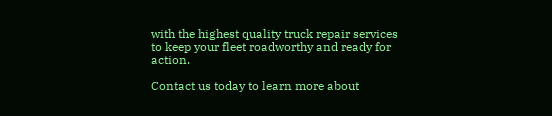with the highest quality truck repair services to keep your fleet roadworthy and ready for action.

Contact us today to learn more about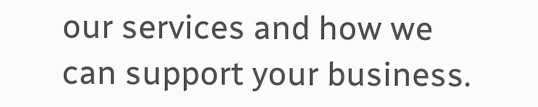our services and how we can support your business.